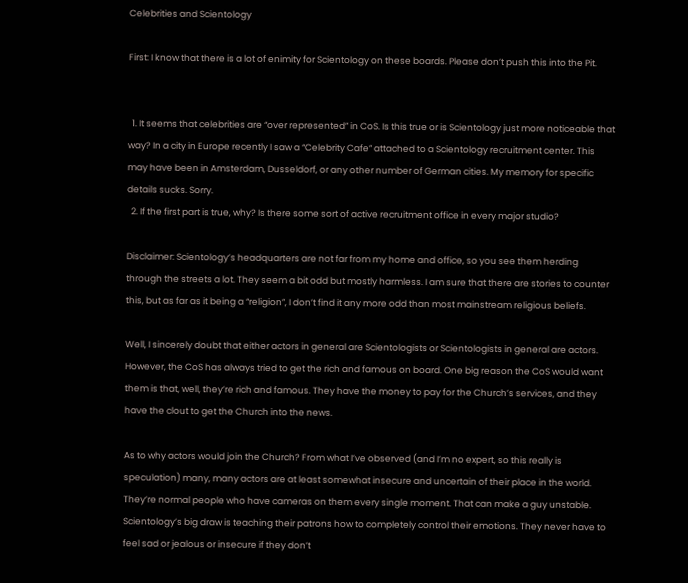Celebrities and Scientology

First: I know that there is a lot of enimity for Scientology on these boards. Please don’t push this into the Pit.


  1. It seems that celebrities are “over represented” in CoS. Is this true or is Scientology just more noticeable that way? In a city in Europe recently I saw a “Celebrity Cafe” attached to a Scientology recruitment center. This may have been in Amsterdam, Dusseldorf, or any other number of German cities. My memory for specific details sucks. Sorry.
  2. If the first part is true, why? Is there some sort of active recruitment office in every major studio?

Disclaimer: Scientology’s headquarters are not far from my home and office, so you see them herding through the streets a lot. They seem a bit odd but mostly harmless. I am sure that there are stories to counter this, but as far as it being a “religion”, I don’t find it any more odd than most mainstream religious beliefs.

Well, I sincerely doubt that either actors in general are Scientologists or Scientologists in general are actors. However, the CoS has always tried to get the rich and famous on board. One big reason the CoS would want them is that, well, they’re rich and famous. They have the money to pay for the Church’s services, and they have the clout to get the Church into the news.

As to why actors would join the Church? From what I’ve observed (and I’m no expert, so this really is speculation) many, many actors are at least somewhat insecure and uncertain of their place in the world. They’re normal people who have cameras on them every single moment. That can make a guy unstable. Scientology’s big draw is teaching their patrons how to completely control their emotions. They never have to feel sad or jealous or insecure if they don’t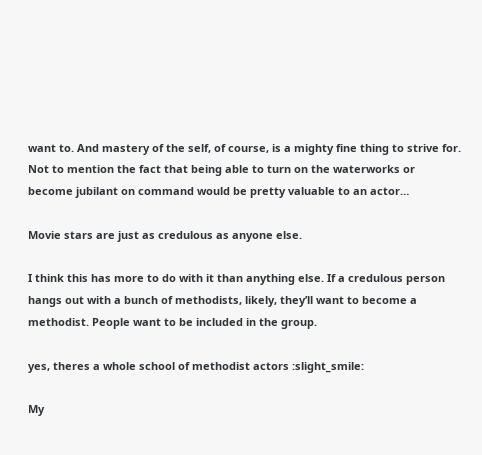want to. And mastery of the self, of course, is a mighty fine thing to strive for. Not to mention the fact that being able to turn on the waterworks or become jubilant on command would be pretty valuable to an actor…

Movie stars are just as credulous as anyone else.

I think this has more to do with it than anything else. If a credulous person hangs out with a bunch of methodists, likely, they’ll want to become a methodist. People want to be included in the group.

yes, theres a whole school of methodist actors :slight_smile:

My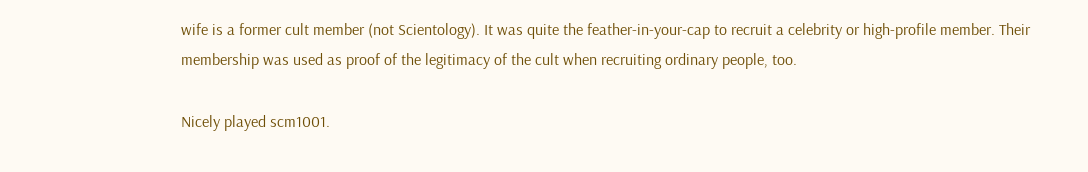wife is a former cult member (not Scientology). It was quite the feather-in-your-cap to recruit a celebrity or high-profile member. Their membership was used as proof of the legitimacy of the cult when recruiting ordinary people, too.

Nicely played scm1001.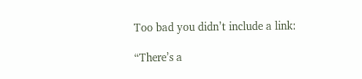Too bad you didn’t include a link:

“There’s a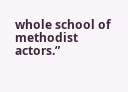whole school of methodist actors.”